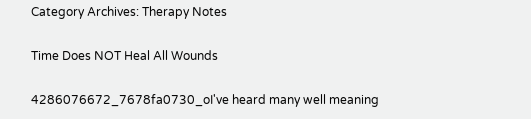Category Archives: Therapy Notes

Time Does NOT Heal All Wounds

4286076672_7678fa0730_oI've heard many well meaning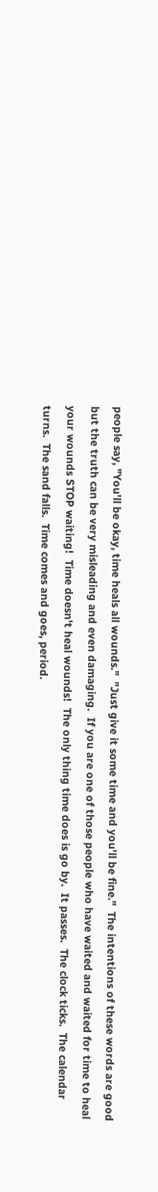people say, "You'll be okay, time heals all wounds."  "Just give it some time and you'll be fine."  The intentions of these words are good but the truth can be very misleading and even damaging.  If you are one of those people who have waited and waited for time to heal your wounds STOP waiting!  Time doesn't heal wounds!  The only thing time does is go by.  It passes.  The clock ticks.  The calendar turns.  The sand falls.  Time comes and goes, period.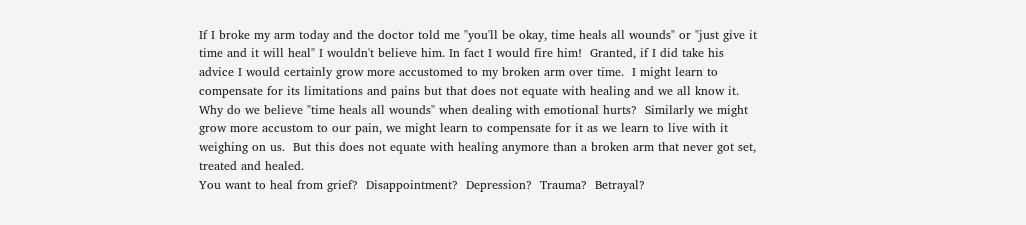If I broke my arm today and the doctor told me "you'll be okay, time heals all wounds" or "just give it time and it will heal" I wouldn't believe him. In fact I would fire him!  Granted, if I did take his advice I would certainly grow more accustomed to my broken arm over time.  I might learn to compensate for its limitations and pains but that does not equate with healing and we all know it.  Why do we believe "time heals all wounds" when dealing with emotional hurts?  Similarly we might grow more accustom to our pain, we might learn to compensate for it as we learn to live with it weighing on us.  But this does not equate with healing anymore than a broken arm that never got set, treated and healed.
You want to heal from grief?  Disappointment?  Depression?  Trauma?  Betrayal?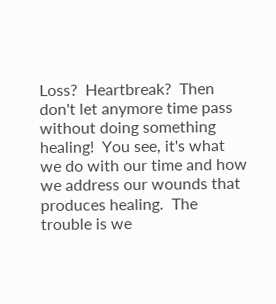Loss?  Heartbreak?  Then don't let anymore time pass without doing something healing!  You see, it's what we do with our time and how we address our wounds that produces healing.  The trouble is we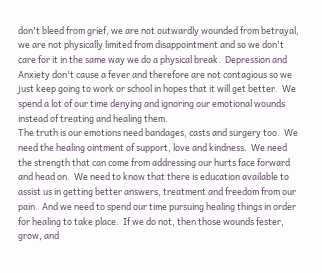don't bleed from grief, we are not outwardly wounded from betrayal, we are not physically limited from disappointment and so we don't care for it in the same way we do a physical break.  Depression and Anxiety don't cause a fever and therefore are not contagious so we just keep going to work or school in hopes that it will get better.  We spend a lot of our time denying and ignoring our emotional wounds instead of treating and healing them.
The truth is our emotions need bandages, casts and surgery too.  We need the healing ointment of support, love and kindness.  We need the strength that can come from addressing our hurts face forward and head on.  We need to know that there is education available to assist us in getting better answers, treatment and freedom from our pain.  And we need to spend our time pursuing healing things in order for healing to take place.  If we do not, then those wounds fester, grow, and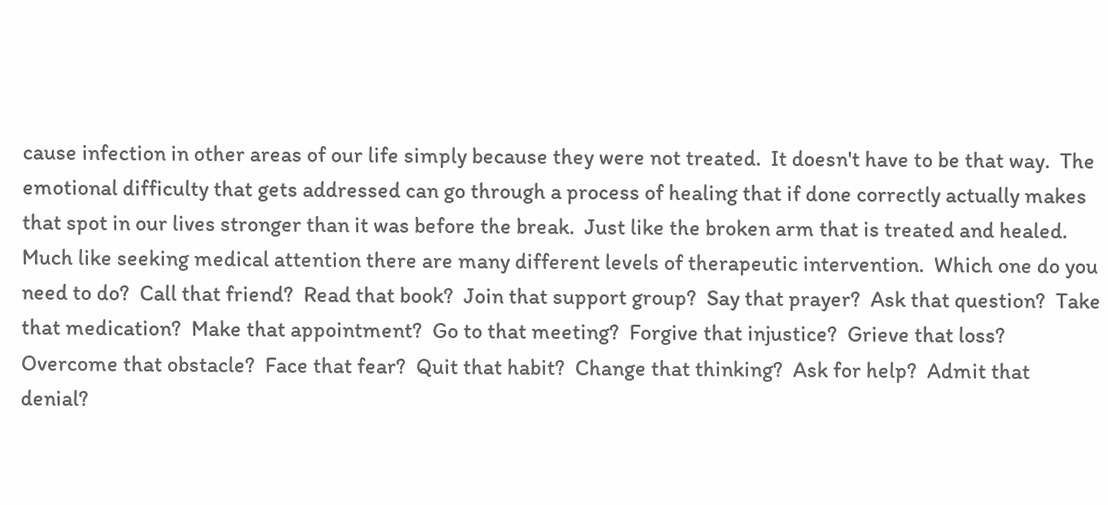cause infection in other areas of our life simply because they were not treated.  It doesn't have to be that way.  The emotional difficulty that gets addressed can go through a process of healing that if done correctly actually makes that spot in our lives stronger than it was before the break.  Just like the broken arm that is treated and healed.
Much like seeking medical attention there are many different levels of therapeutic intervention.  Which one do you need to do?  Call that friend?  Read that book?  Join that support group?  Say that prayer?  Ask that question?  Take that medication?  Make that appointment?  Go to that meeting?  Forgive that injustice?  Grieve that loss?  Overcome that obstacle?  Face that fear?  Quit that habit?  Change that thinking?  Ask for help?  Admit that denial?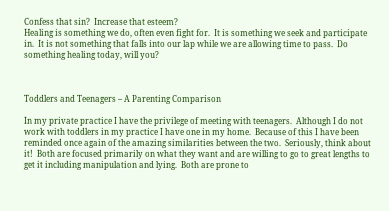Confess that sin?  Increase that esteem?
Healing is something we do, often even fight for.  It is something we seek and participate in.  It is not something that falls into our lap while we are allowing time to pass.  Do something healing today, will you?



Toddlers and Teenagers – A Parenting Comparison

In my private practice I have the privilege of meeting with teenagers.  Although I do not work with toddlers in my practice I have one in my home.  Because of this I have been reminded once again of the amazing similarities between the two.  Seriously, think about it!  Both are focused primarily on what they want and are willing to go to great lengths to get it including manipulation and lying.  Both are prone to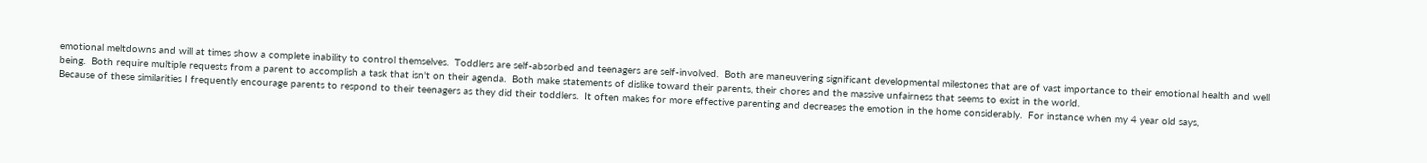emotional meltdowns and will at times show a complete inability to control themselves.  Toddlers are self-absorbed and teenagers are self-involved.  Both are maneuvering significant developmental milestones that are of vast importance to their emotional health and well being.  Both require multiple requests from a parent to accomplish a task that isn't on their agenda.  Both make statements of dislike toward their parents, their chores and the massive unfairness that seems to exist in the world.
Because of these similarities I frequently encourage parents to respond to their teenagers as they did their toddlers.  It often makes for more effective parenting and decreases the emotion in the home considerably.  For instance when my 4 year old says,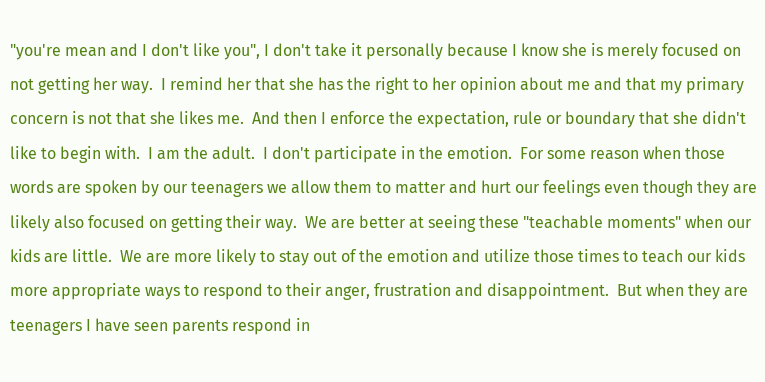"you're mean and I don't like you", I don't take it personally because I know she is merely focused on not getting her way.  I remind her that she has the right to her opinion about me and that my primary concern is not that she likes me.  And then I enforce the expectation, rule or boundary that she didn't like to begin with.  I am the adult.  I don't participate in the emotion.  For some reason when those words are spoken by our teenagers we allow them to matter and hurt our feelings even though they are likely also focused on getting their way.  We are better at seeing these "teachable moments" when our kids are little.  We are more likely to stay out of the emotion and utilize those times to teach our kids more appropriate ways to respond to their anger, frustration and disappointment.  But when they are teenagers I have seen parents respond in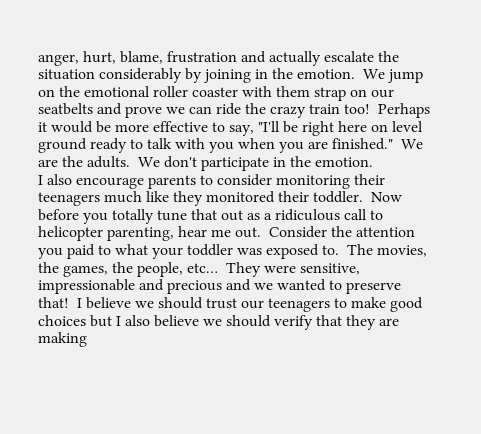anger, hurt, blame, frustration and actually escalate the situation considerably by joining in the emotion.  We jump on the emotional roller coaster with them strap on our seatbelts and prove we can ride the crazy train too!  Perhaps it would be more effective to say, "I'll be right here on level ground ready to talk with you when you are finished."  We are the adults.  We don't participate in the emotion.
I also encourage parents to consider monitoring their teenagers much like they monitored their toddler.  Now before you totally tune that out as a ridiculous call to helicopter parenting, hear me out.  Consider the attention you paid to what your toddler was exposed to.  The movies, the games, the people, etc…  They were sensitive, impressionable and precious and we wanted to preserve that!  I believe we should trust our teenagers to make good choices but I also believe we should verify that they are making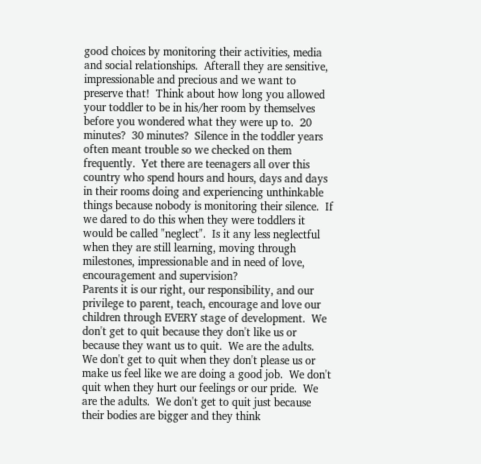good choices by monitoring their activities, media and social relationships.  Afterall they are sensitive, impressionable and precious and we want to preserve that!  Think about how long you allowed your toddler to be in his/her room by themselves before you wondered what they were up to.  20 minutes?  30 minutes?  Silence in the toddler years often meant trouble so we checked on them frequently.  Yet there are teenagers all over this country who spend hours and hours, days and days in their rooms doing and experiencing unthinkable things because nobody is monitoring their silence.  If we dared to do this when they were toddlers it would be called "neglect".  Is it any less neglectful when they are still learning, moving through milestones, impressionable and in need of love, encouragement and supervision?
Parents it is our right, our responsibility, and our privilege to parent, teach, encourage and love our children through EVERY stage of development.  We don't get to quit because they don't like us or because they want us to quit.  We are the adults.  We don't get to quit when they don't please us or make us feel like we are doing a good job.  We don't quit when they hurt our feelings or our pride.  We are the adults.  We don't get to quit just because their bodies are bigger and they think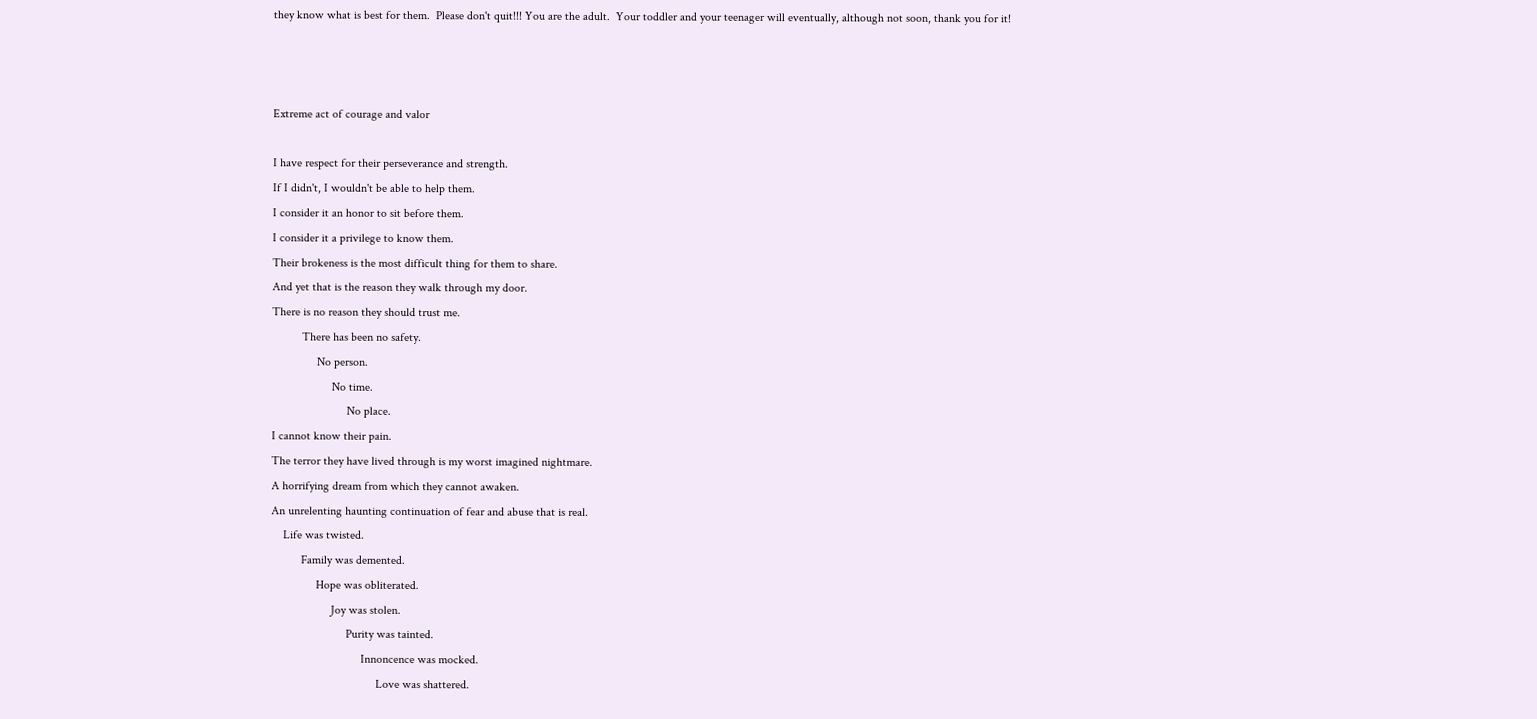they know what is best for them.  Please don't quit!!! You are the adult.  Your toddler and your teenager will eventually, although not soon, thank you for it!



Extreme act of courage and valor

I have respect for their perseverance and strength.
If I didn't, I wouldn't be able to help them.
I consider it an honor to sit before them.
I consider it a privilege to know them.
Their brokeness is the most difficult thing for them to share.
And yet that is the reason they walk through my door.
There is no reason they should trust me.
          There has been no safety.
               No person.
                    No time.
                         No place.
I cannot know their pain.
The terror they have lived through is my worst imagined nightmare.
A horrifying dream from which they cannot awaken.
An unrelenting haunting continuation of fear and abuse that is real.
    Life was twisted.
          Family was demented.
               Hope was obliterated.
                    Joy was stolen.
                         Purity was tainted.
                              Innoncence was mocked.
                                   Love was shattered.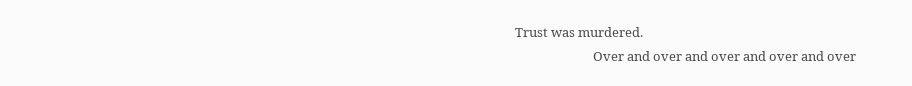Trust was murdered.
                          Over and over and over and over and over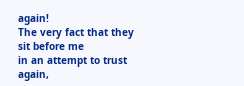again!
The very fact that they sit before me
in an attempt to trust again,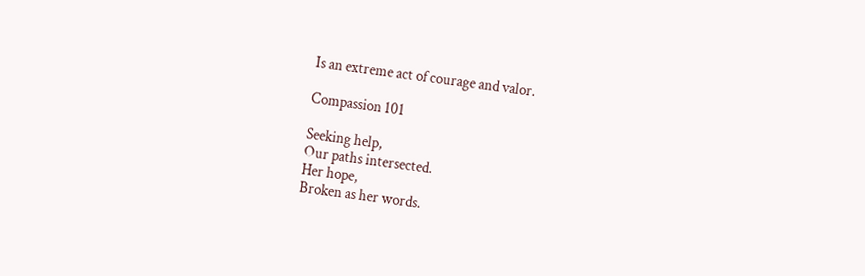Is an extreme act of courage and valor.

Compassion 101

Seeking help,
Our paths intersected.
Her hope,
Broken as her words.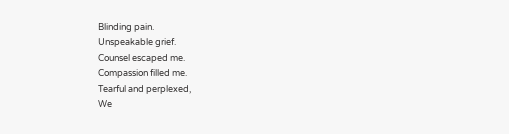Blinding pain.
Unspeakable grief.
Counsel escaped me.
Compassion filled me.
Tearful and perplexed,
We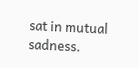sat in mutual sadness.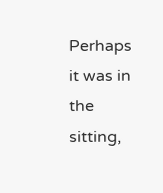Perhaps it was in the sitting,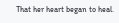That her heart began to heal.